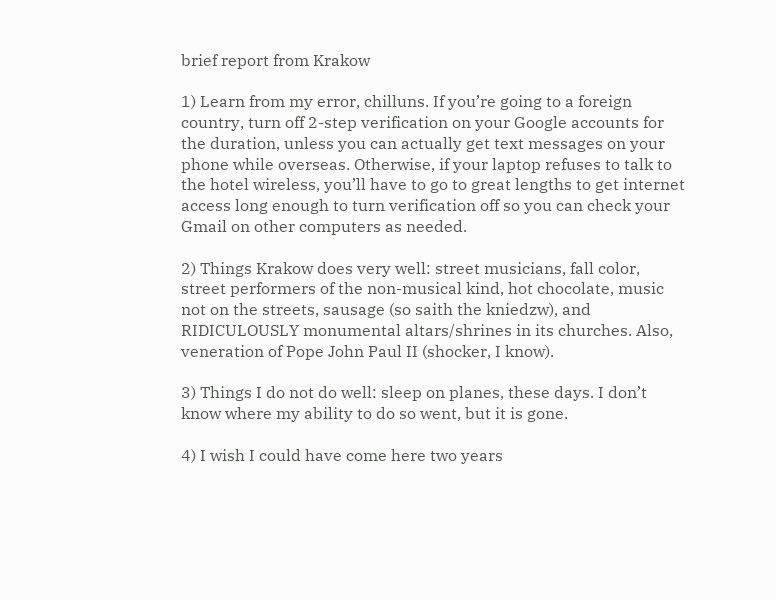brief report from Krakow

1) Learn from my error, chilluns. If you’re going to a foreign country, turn off 2-step verification on your Google accounts for the duration, unless you can actually get text messages on your phone while overseas. Otherwise, if your laptop refuses to talk to the hotel wireless, you’ll have to go to great lengths to get internet access long enough to turn verification off so you can check your Gmail on other computers as needed.

2) Things Krakow does very well: street musicians, fall color, street performers of the non-musical kind, hot chocolate, music not on the streets, sausage (so saith the kniedzw), and RIDICULOUSLY monumental altars/shrines in its churches. Also, veneration of Pope John Paul II (shocker, I know).

3) Things I do not do well: sleep on planes, these days. I don’t know where my ability to do so went, but it is gone.

4) I wish I could have come here two years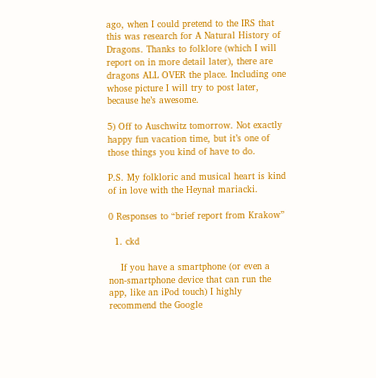ago, when I could pretend to the IRS that this was research for A Natural History of Dragons. Thanks to folklore (which I will report on in more detail later), there are dragons ALL OVER the place. Including one whose picture I will try to post later, because he’s awesome.

5) Off to Auschwitz tomorrow. Not exactly happy fun vacation time, but it’s one of those things you kind of have to do.

P.S. My folkloric and musical heart is kind of in love with the Heynał mariacki.

0 Responses to “brief report from Krakow”

  1. ckd

    If you have a smartphone (or even a non-smartphone device that can run the app, like an iPod touch) I highly recommend the Google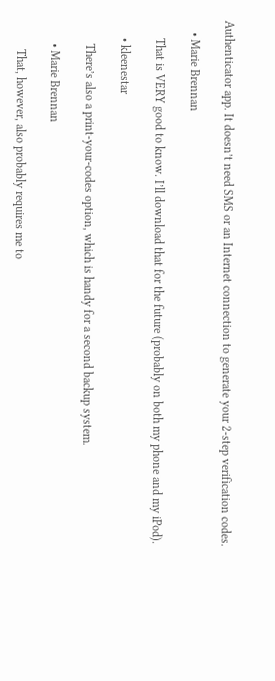Authenticator app. It doesn’t need SMS or an Internet connection to generate your 2-step verification codes.

    • Marie Brennan

      That is VERY good to know. I’ll download that for the future (probably on both my phone and my iPod).

      • kleenestar

        There’s also a print-your-codes option, which is handy for a second backup system.

        • Marie Brennan

          That, however, also probably requires me to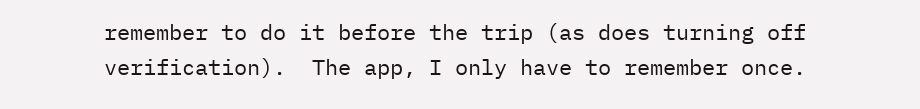remember to do it before the trip (as does turning off verification).  The app, I only have to remember once.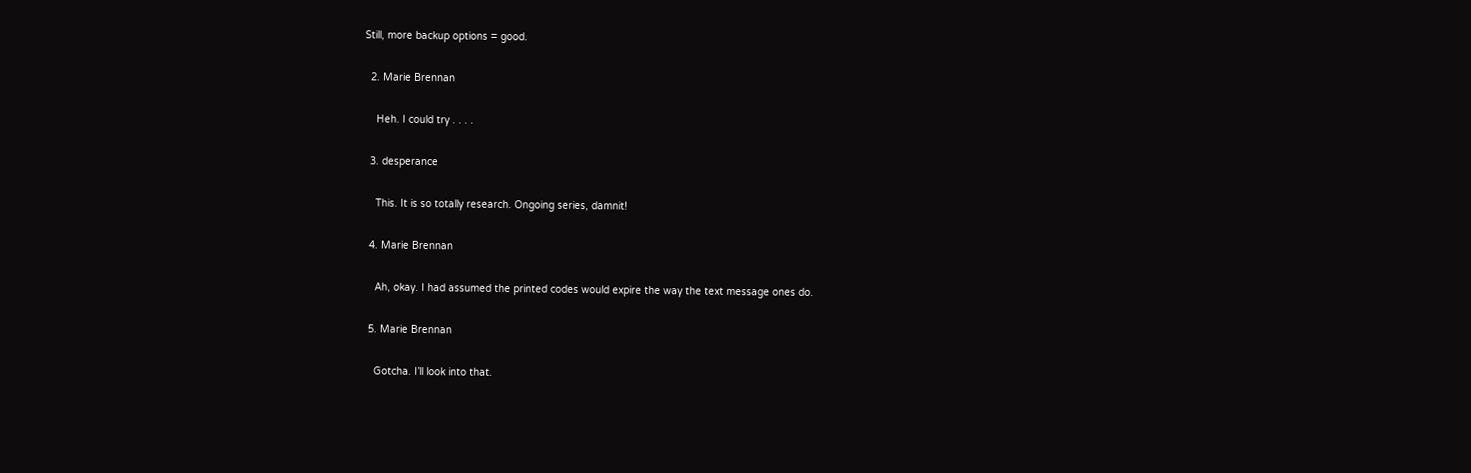Still, more backup options = good.

  2. Marie Brennan

    Heh. I could try . . . .

  3. desperance

    This. It is so totally research. Ongoing series, damnit!

  4. Marie Brennan

    Ah, okay. I had assumed the printed codes would expire the way the text message ones do.

  5. Marie Brennan

    Gotcha. I’ll look into that.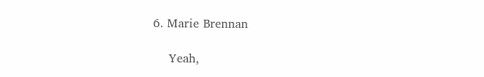6. Marie Brennan

    Yeah,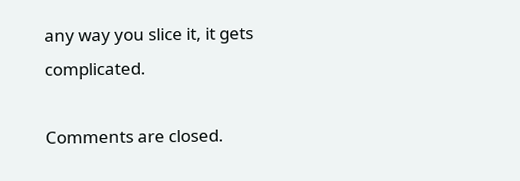any way you slice it, it gets complicated.

Comments are closed.